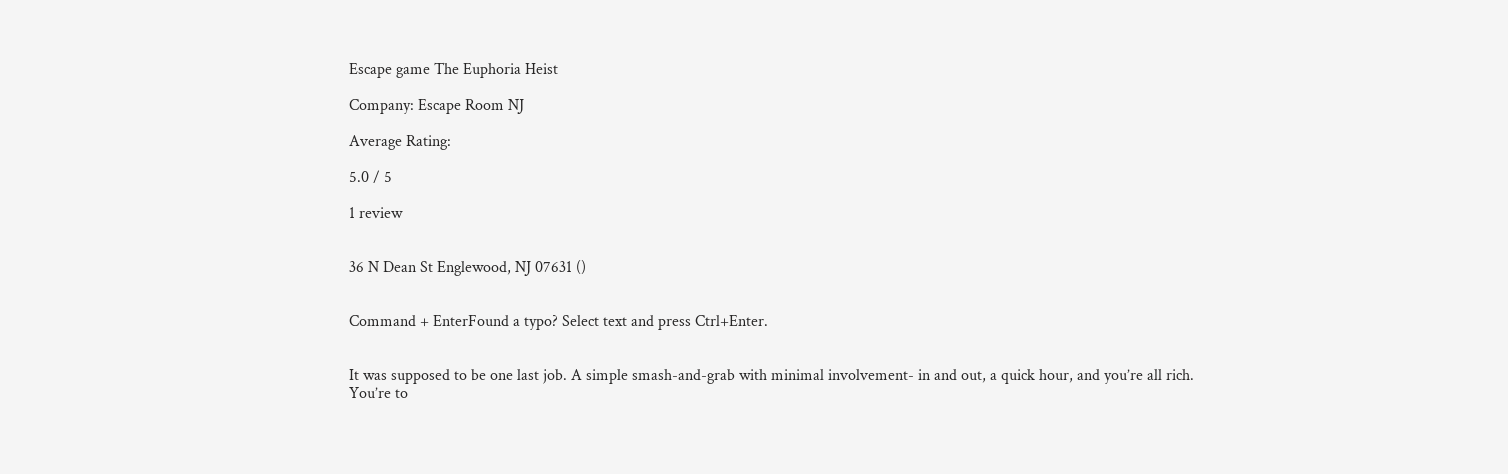Escape game The Euphoria Heist

Company: Escape Room NJ

Average Rating:

5.0 / 5

1 review


36 N Dean St Englewood, NJ 07631 ()


Command + EnterFound a typo? Select text and press Ctrl+Enter.


It was supposed to be one last job. A simple smash-and-grab with minimal involvement- in and out, a quick hour, and you’re all rich.
You’re to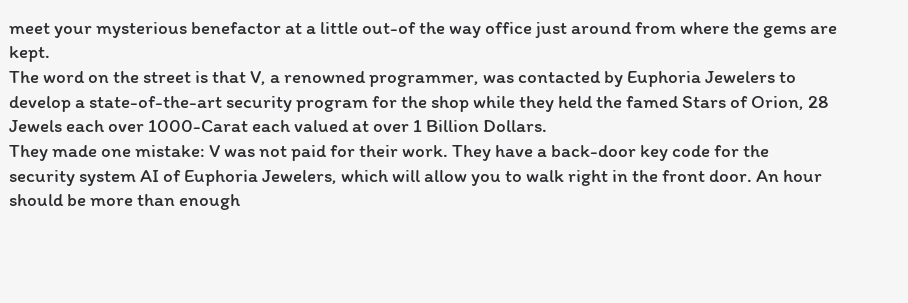meet your mysterious benefactor at a little out-of the way office just around from where the gems are kept.
The word on the street is that V, a renowned programmer, was contacted by Euphoria Jewelers to develop a state-of-the-art security program for the shop while they held the famed Stars of Orion, 28 Jewels each over 1000-Carat each valued at over 1 Billion Dollars.
They made one mistake: V was not paid for their work. They have a back-door key code for the security system AI of Euphoria Jewelers, which will allow you to walk right in the front door. An hour should be more than enough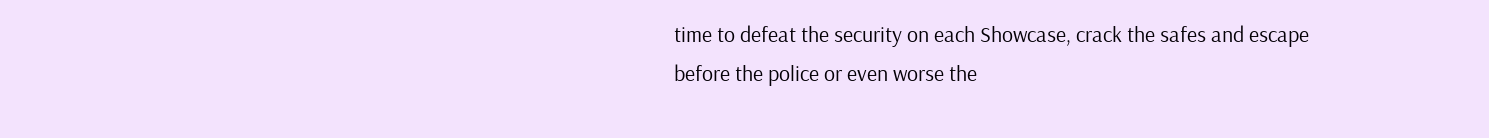time to defeat the security on each Showcase, crack the safes and escape before the police or even worse the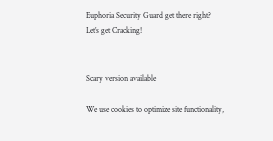Euphoria Security Guard get there right?
Let’s get Cracking!


Scary version available

We use cookies to optimize site functionality,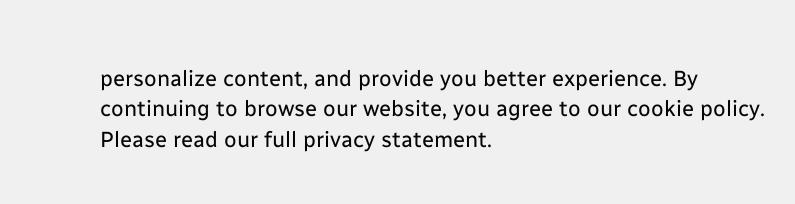personalize content, and provide you better experience. By continuing to browse our website, you agree to our cookie policy. Please read our full privacy statement.